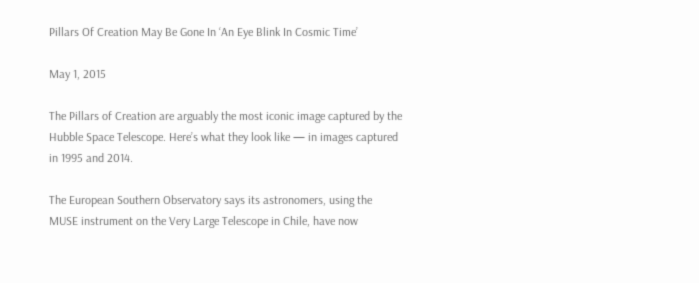Pillars Of Creation May Be Gone In ‘An Eye Blink In Cosmic Time’

May 1, 2015

The Pillars of Creation are arguably the most iconic image captured by the Hubble Space Telescope. Here’s what they look like — in images captured in 1995 and 2014.

The European Southern Observatory says its astronomers, using the MUSE instrument on the Very Large Telescope in Chile, have now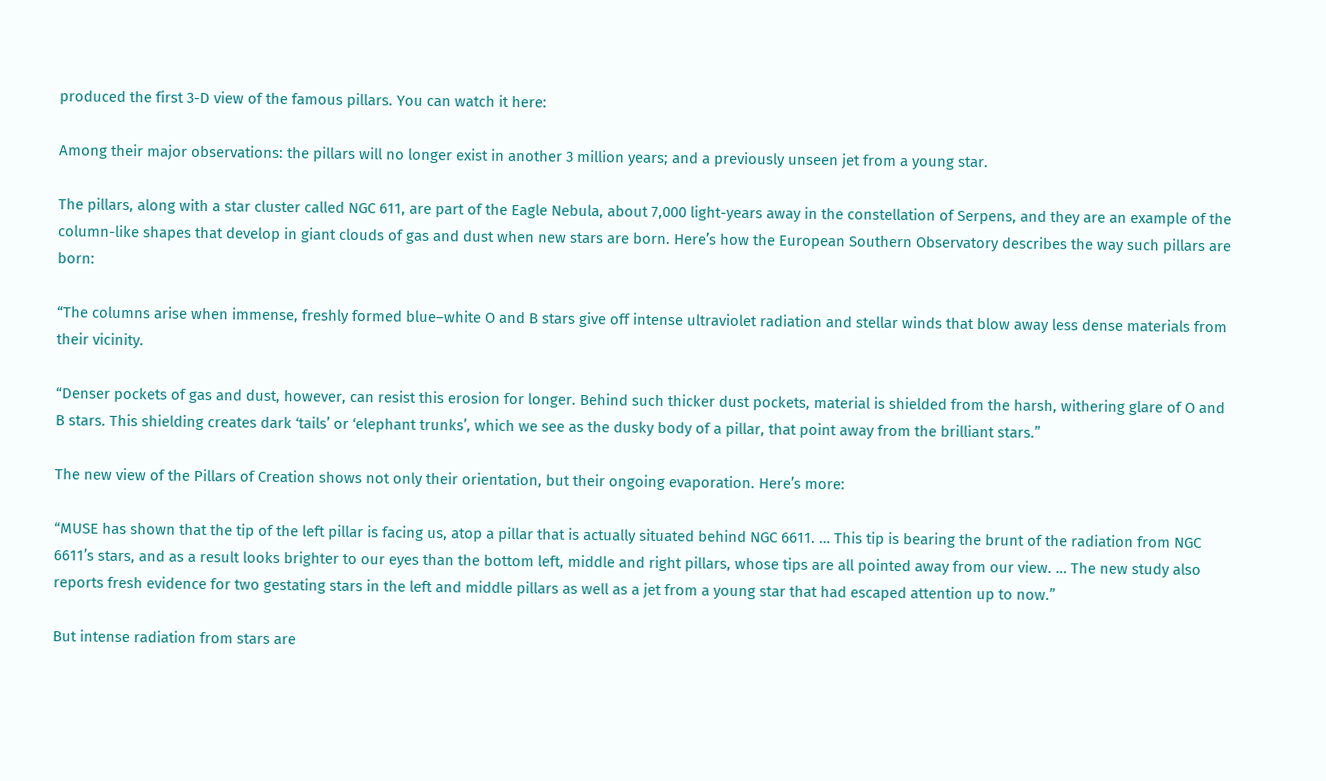produced the first 3-D view of the famous pillars. You can watch it here:

Among their major observations: the pillars will no longer exist in another 3 million years; and a previously unseen jet from a young star.

The pillars, along with a star cluster called NGC 611, are part of the Eagle Nebula, about 7,000 light-years away in the constellation of Serpens, and they are an example of the column-like shapes that develop in giant clouds of gas and dust when new stars are born. Here’s how the European Southern Observatory describes the way such pillars are born:

“The columns arise when immense, freshly formed blue–white O and B stars give off intense ultraviolet radiation and stellar winds that blow away less dense materials from their vicinity.

“Denser pockets of gas and dust, however, can resist this erosion for longer. Behind such thicker dust pockets, material is shielded from the harsh, withering glare of O and B stars. This shielding creates dark ‘tails’ or ‘elephant trunks’, which we see as the dusky body of a pillar, that point away from the brilliant stars.”

The new view of the Pillars of Creation shows not only their orientation, but their ongoing evaporation. Here’s more:

“MUSE has shown that the tip of the left pillar is facing us, atop a pillar that is actually situated behind NGC 6611. … This tip is bearing the brunt of the radiation from NGC 6611’s stars, and as a result looks brighter to our eyes than the bottom left, middle and right pillars, whose tips are all pointed away from our view. … The new study also reports fresh evidence for two gestating stars in the left and middle pillars as well as a jet from a young star that had escaped attention up to now.”

But intense radiation from stars are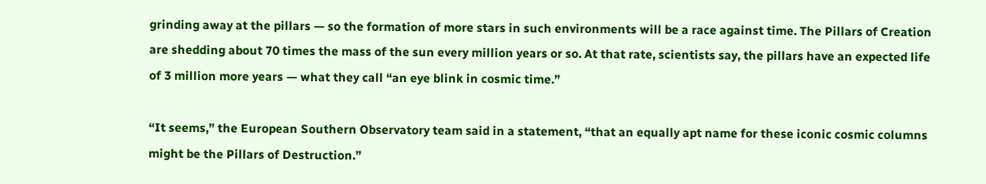grinding away at the pillars — so the formation of more stars in such environments will be a race against time. The Pillars of Creation are shedding about 70 times the mass of the sun every million years or so. At that rate, scientists say, the pillars have an expected life of 3 million more years — what they call “an eye blink in cosmic time.”

“It seems,” the European Southern Observatory team said in a statement, “that an equally apt name for these iconic cosmic columns might be the Pillars of Destruction.”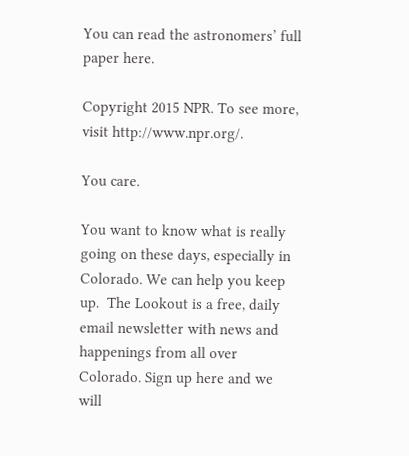You can read the astronomers’ full paper here.

Copyright 2015 NPR. To see more, visit http://www.npr.org/.

You care.

You want to know what is really going on these days, especially in Colorado. We can help you keep up.  The Lookout is a free, daily email newsletter with news and happenings from all over Colorado. Sign up here and we will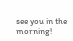see you in the morning!